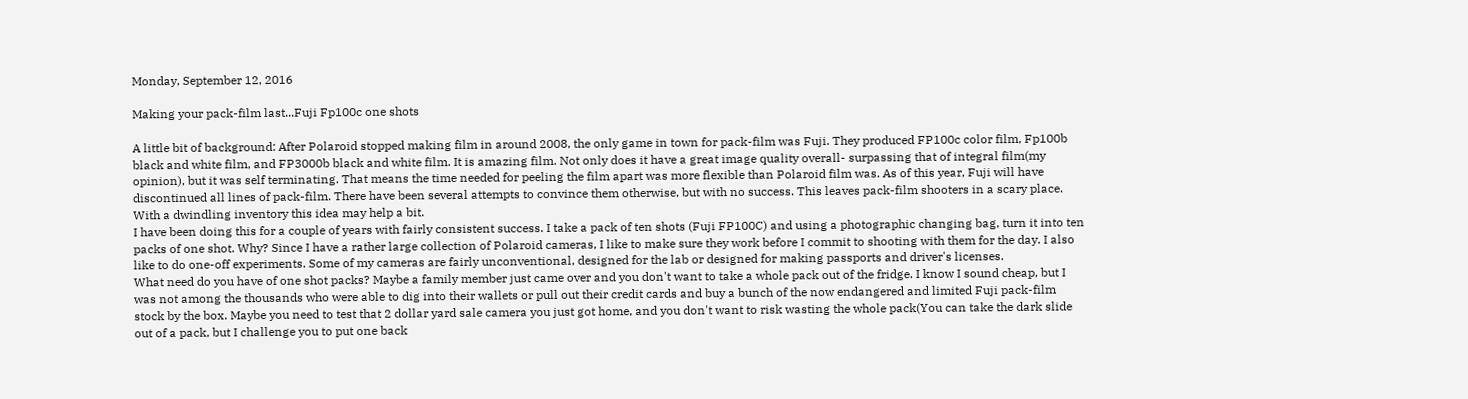Monday, September 12, 2016

Making your pack-film last...Fuji Fp100c one shots

A little bit of background: After Polaroid stopped making film in around 2008, the only game in town for pack-film was Fuji. They produced FP100c color film, Fp100b black and white film, and FP3000b black and white film. It is amazing film. Not only does it have a great image quality overall- surpassing that of integral film(my opinion), but it was self terminating. That means the time needed for peeling the film apart was more flexible than Polaroid film was. As of this year, Fuji will have discontinued all lines of pack-film. There have been several attempts to convince them otherwise, but with no success. This leaves pack-film shooters in a scary place. With a dwindling inventory this idea may help a bit.
I have been doing this for a couple of years with fairly consistent success. I take a pack of ten shots (Fuji FP100C) and using a photographic changing bag, turn it into ten packs of one shot. Why? Since I have a rather large collection of Polaroid cameras, I like to make sure they work before I commit to shooting with them for the day. I also like to do one-off experiments. Some of my cameras are fairly unconventional, designed for the lab or designed for making passports and driver's licenses.
What need do you have of one shot packs? Maybe a family member just came over and you don't want to take a whole pack out of the fridge. I know I sound cheap, but I was not among the thousands who were able to dig into their wallets or pull out their credit cards and buy a bunch of the now endangered and limited Fuji pack-film stock by the box. Maybe you need to test that 2 dollar yard sale camera you just got home, and you don't want to risk wasting the whole pack(You can take the dark slide out of a pack, but I challenge you to put one back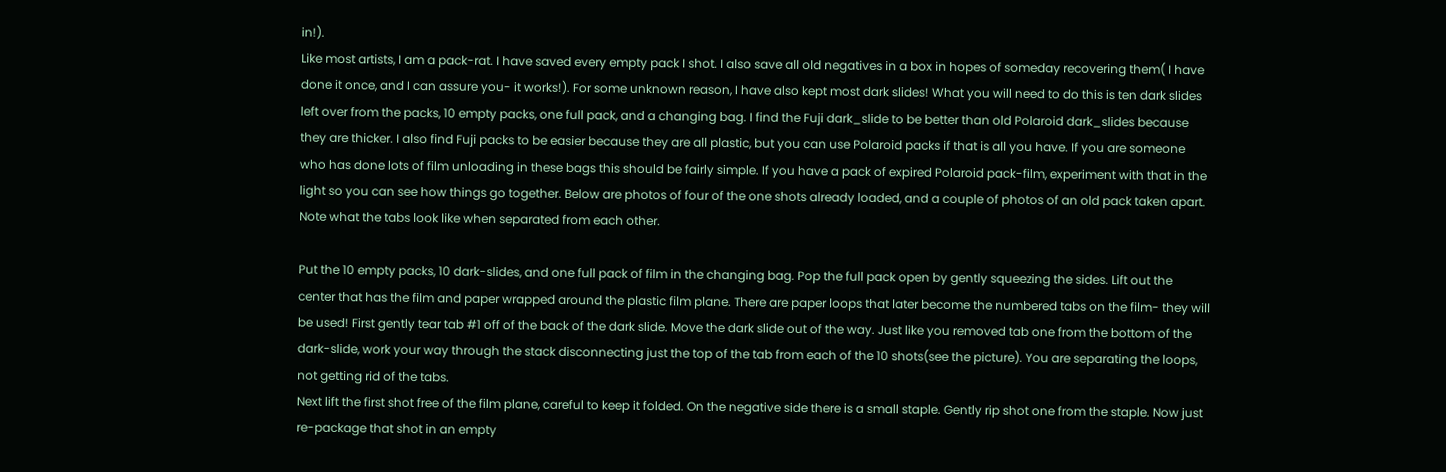in!).
Like most artists, I am a pack-rat. I have saved every empty pack I shot. I also save all old negatives in a box in hopes of someday recovering them( I have done it once, and I can assure you- it works!). For some unknown reason, I have also kept most dark slides! What you will need to do this is ten dark slides left over from the packs, 10 empty packs, one full pack, and a changing bag. I find the Fuji dark_slide to be better than old Polaroid dark_slides because they are thicker. I also find Fuji packs to be easier because they are all plastic, but you can use Polaroid packs if that is all you have. If you are someone who has done lots of film unloading in these bags this should be fairly simple. If you have a pack of expired Polaroid pack-film, experiment with that in the light so you can see how things go together. Below are photos of four of the one shots already loaded, and a couple of photos of an old pack taken apart. Note what the tabs look like when separated from each other.

Put the 10 empty packs, 10 dark-slides, and one full pack of film in the changing bag. Pop the full pack open by gently squeezing the sides. Lift out the center that has the film and paper wrapped around the plastic film plane. There are paper loops that later become the numbered tabs on the film- they will be used! First gently tear tab #1 off of the back of the dark slide. Move the dark slide out of the way. Just like you removed tab one from the bottom of the dark-slide, work your way through the stack disconnecting just the top of the tab from each of the 10 shots(see the picture). You are separating the loops, not getting rid of the tabs.
Next lift the first shot free of the film plane, careful to keep it folded. On the negative side there is a small staple. Gently rip shot one from the staple. Now just re-package that shot in an empty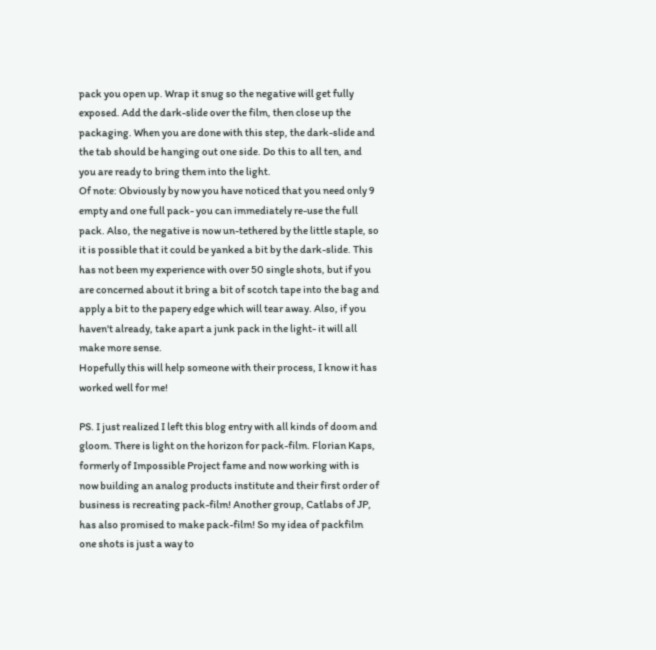pack you open up. Wrap it snug so the negative will get fully exposed. Add the dark-slide over the film, then close up the packaging. When you are done with this step, the dark-slide and the tab should be hanging out one side. Do this to all ten, and you are ready to bring them into the light.
Of note: Obviously by now you have noticed that you need only 9 empty and one full pack- you can immediately re-use the full pack. Also, the negative is now un-tethered by the little staple, so it is possible that it could be yanked a bit by the dark-slide. This has not been my experience with over 50 single shots, but if you are concerned about it bring a bit of scotch tape into the bag and apply a bit to the papery edge which will tear away. Also, if you haven't already, take apart a junk pack in the light- it will all make more sense.
Hopefully this will help someone with their process, I know it has worked well for me!

PS. I just realized I left this blog entry with all kinds of doom and gloom. There is light on the horizon for pack-film. Florian Kaps, formerly of Impossible Project fame and now working with is now building an analog products institute and their first order of business is recreating pack-film! Another group, Catlabs of JP, has also promised to make pack-film! So my idea of packfilm one shots is just a way to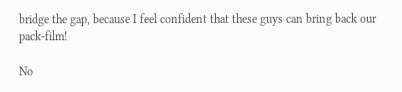bridge the gap, because I feel confident that these guys can bring back our pack-film!

No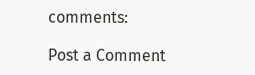comments:

Post a Comment